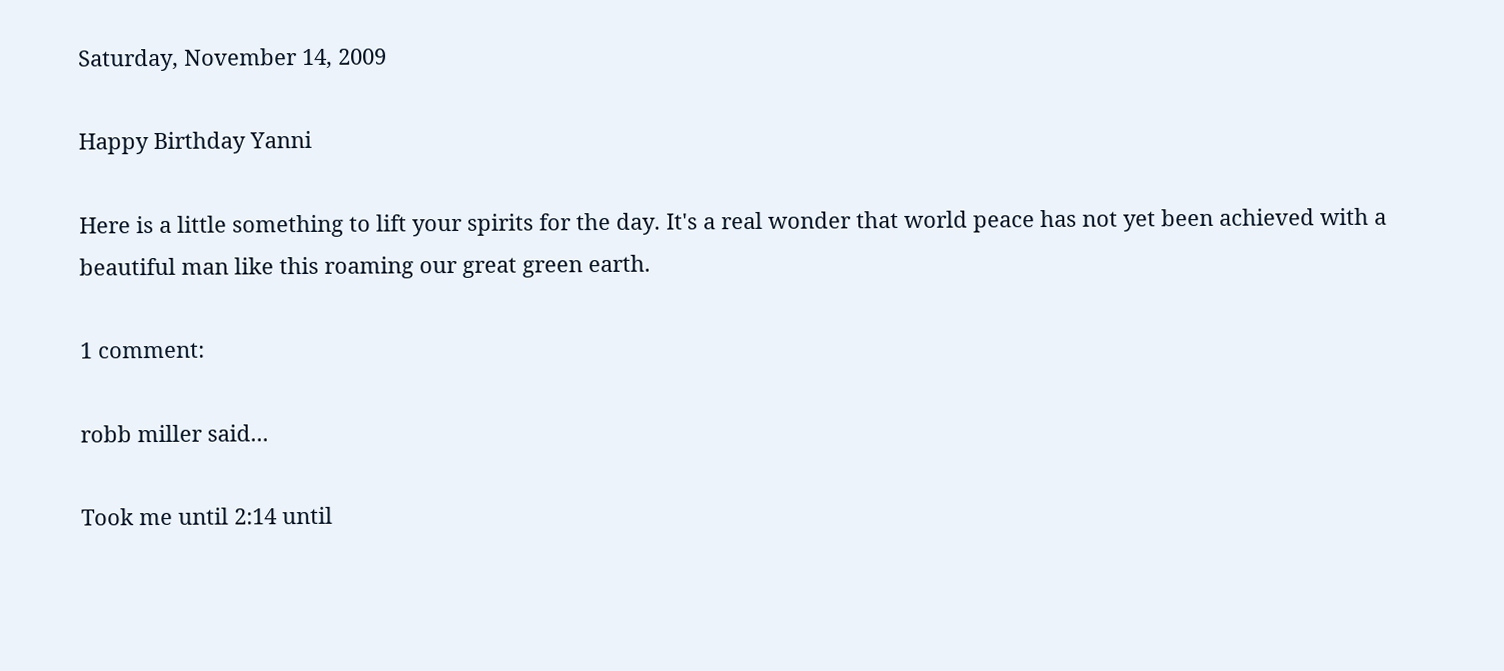Saturday, November 14, 2009

Happy Birthday Yanni

Here is a little something to lift your spirits for the day. It's a real wonder that world peace has not yet been achieved with a beautiful man like this roaming our great green earth.

1 comment:

robb miller said...

Took me until 2:14 until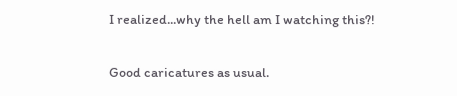I realized...why the hell am I watching this?!

Good caricatures as usual.